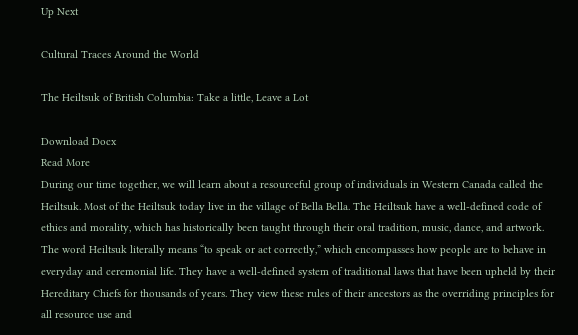Up Next

Cultural Traces Around the World

The Heiltsuk of British Columbia: Take a little, Leave a Lot

Download Docx
Read More
During our time together, we will learn about a resourceful group of individuals in Western Canada called the Heiltsuk. Most of the Heiltsuk today live in the village of Bella Bella. The Heiltsuk have a well-defined code of ethics and morality, which has historically been taught through their oral tradition, music, dance, and artwork. The word Heiltsuk literally means “to speak or act correctly,” which encompasses how people are to behave in everyday and ceremonial life. They have a well-defined system of traditional laws that have been upheld by their Hereditary Chiefs for thousands of years. They view these rules of their ancestors as the overriding principles for all resource use and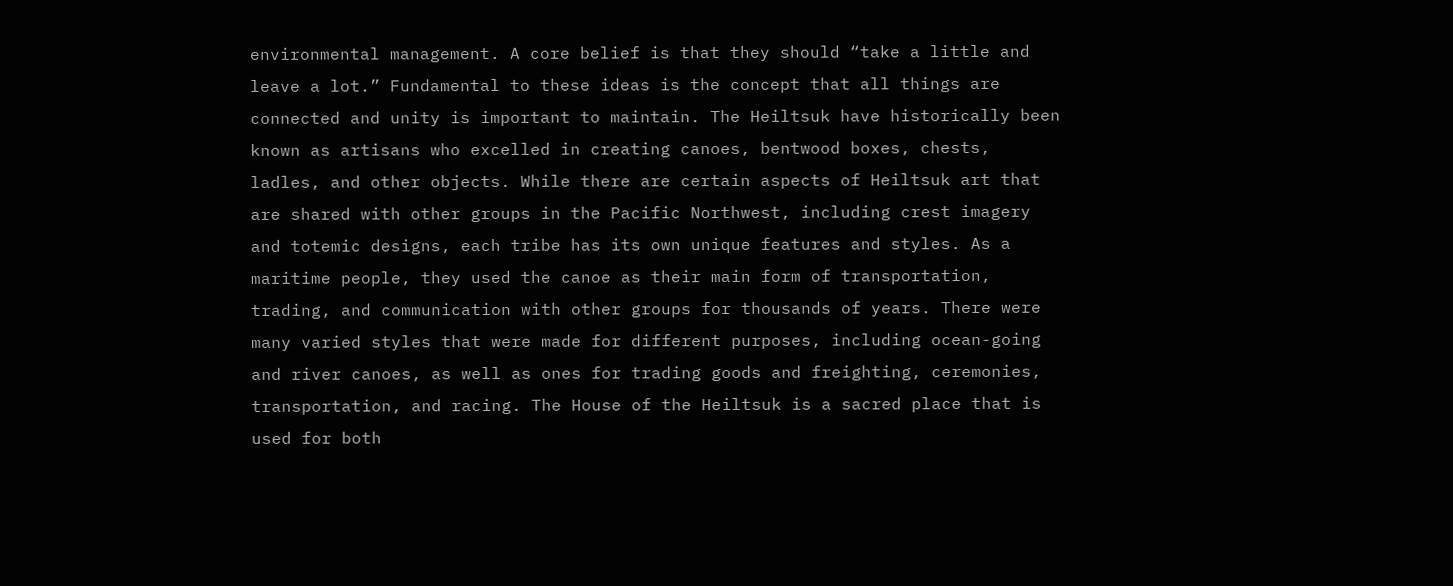environmental management. A core belief is that they should “take a little and leave a lot.” Fundamental to these ideas is the concept that all things are connected and unity is important to maintain. The Heiltsuk have historically been known as artisans who excelled in creating canoes, bentwood boxes, chests, ladles, and other objects. While there are certain aspects of Heiltsuk art that are shared with other groups in the Pacific Northwest, including crest imagery and totemic designs, each tribe has its own unique features and styles. As a maritime people, they used the canoe as their main form of transportation, trading, and communication with other groups for thousands of years. There were many varied styles that were made for different purposes, including ocean-going and river canoes, as well as ones for trading goods and freighting, ceremonies, transportation, and racing. The House of the Heiltsuk is a sacred place that is used for both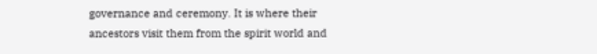governance and ceremony. It is where their ancestors visit them from the spirit world and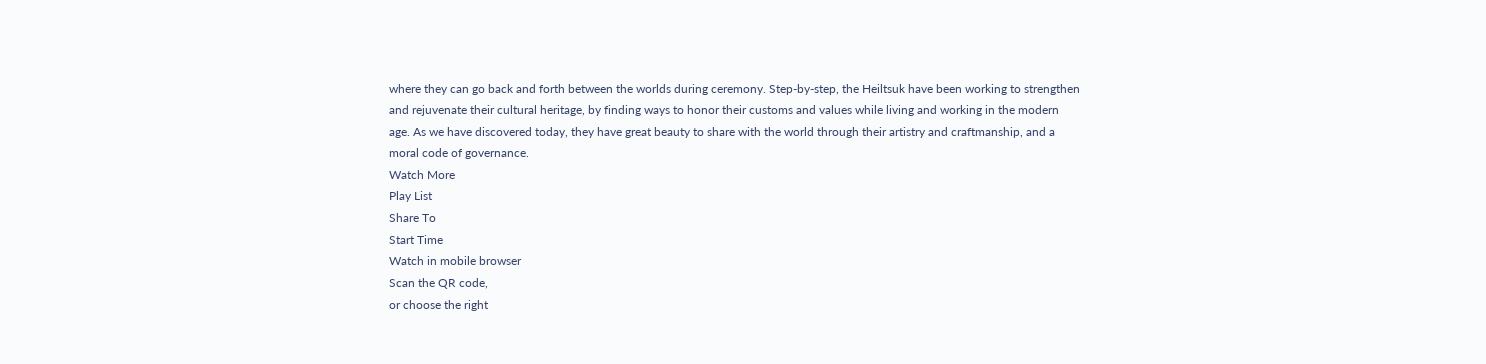where they can go back and forth between the worlds during ceremony. Step-by-step, the Heiltsuk have been working to strengthen and rejuvenate their cultural heritage, by finding ways to honor their customs and values while living and working in the modern age. As we have discovered today, they have great beauty to share with the world through their artistry and craftmanship, and a moral code of governance.
Watch More
Play List
Share To
Start Time
Watch in mobile browser
Scan the QR code,
or choose the right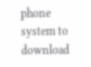phone system to download